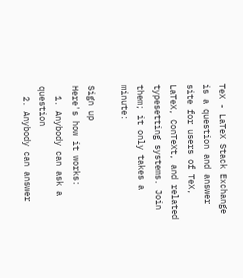TeX - LaTeX Stack Exchange is a question and answer site for users of TeX, LaTeX, ConTeXt, and related typesetting systems. Join them; it only takes a minute:

Sign up
Here's how it works:
  1. Anybody can ask a question
  2. Anybody can answer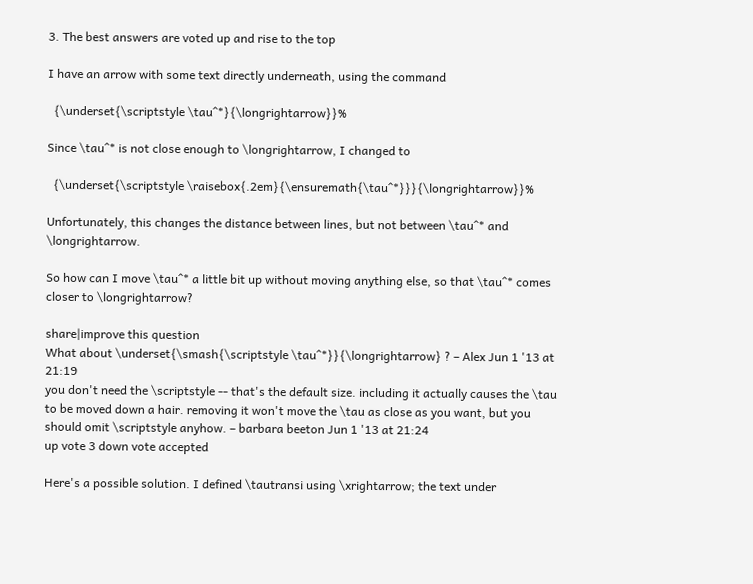3. The best answers are voted up and rise to the top

I have an arrow with some text directly underneath, using the command

  {\underset{\scriptstyle \tau^*}{\longrightarrow}}%

Since \tau^* is not close enough to \longrightarrow, I changed to

  {\underset{\scriptstyle \raisebox{.2em}{\ensuremath{\tau^*}}}{\longrightarrow}}%

Unfortunately, this changes the distance between lines, but not between \tau^* and \longrightarrow.

So how can I move \tau^* a little bit up without moving anything else, so that \tau^* comes closer to \longrightarrow?

share|improve this question
What about \underset{\smash{\scriptstyle \tau^*}}{\longrightarrow} ? – Alex Jun 1 '13 at 21:19
you don't need the \scriptstyle -- that's the default size. including it actually causes the \tau to be moved down a hair. removing it won't move the \tau as close as you want, but you should omit \scriptstyle anyhow. – barbara beeton Jun 1 '13 at 21:24
up vote 3 down vote accepted

Here's a possible solution. I defined \tautransi using \xrightarrow; the text under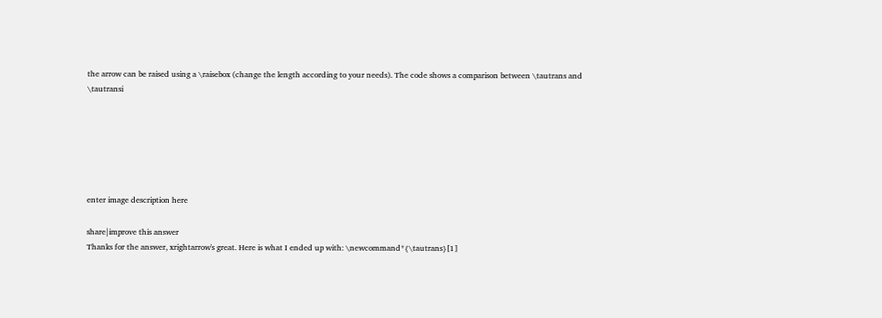the arrow can be raised using a \raisebox (change the length according to your needs). The code shows a comparison between \tautrans and \tautransi






enter image description here

share|improve this answer
Thanks for the answer, xrightarrow's great. Here is what I ended up with: \newcommand*{\tautrans}[1]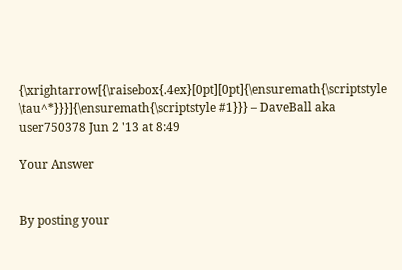{\xrightarrow[{\raisebox{.4ex}[0pt][0pt]{\ensuremath{\scriptstyle \tau^*}}}]{\ensuremath{\scriptstyle #1}}} – DaveBall aka user750378 Jun 2 '13 at 8:49

Your Answer


By posting your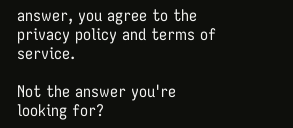answer, you agree to the privacy policy and terms of service.

Not the answer you're looking for?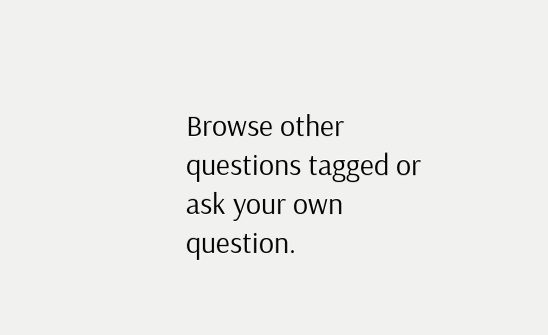Browse other questions tagged or ask your own question.